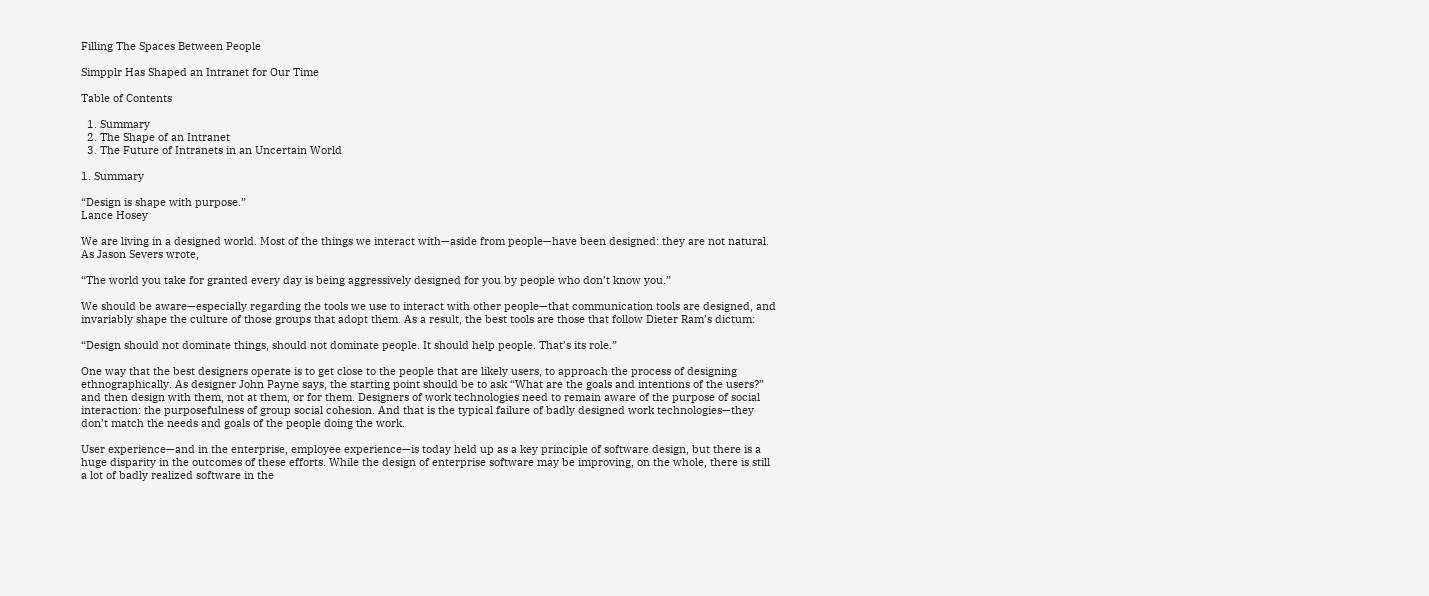Filling The Spaces Between People

Simpplr Has Shaped an Intranet for Our Time

Table of Contents

  1. Summary
  2. The Shape of an Intranet
  3. The Future of Intranets in an Uncertain World

1. Summary

“Design is shape with purpose.”
Lance Hosey

We are living in a designed world. Most of the things we interact with—aside from people—have been designed: they are not natural. As Jason Severs wrote,

“The world you take for granted every day is being aggressively designed for you by people who don’t know you.”

We should be aware—especially regarding the tools we use to interact with other people—that communication tools are designed, and invariably shape the culture of those groups that adopt them. As a result, the best tools are those that follow Dieter Ram’s dictum:

“Design should not dominate things, should not dominate people. It should help people. That’s its role.”

One way that the best designers operate is to get close to the people that are likely users, to approach the process of designing ethnographically. As designer John Payne says, the starting point should be to ask “What are the goals and intentions of the users?” and then design with them, not at them, or for them. Designers of work technologies need to remain aware of the purpose of social interaction: the purposefulness of group social cohesion. And that is the typical failure of badly designed work technologies—they don’t match the needs and goals of the people doing the work.

User experience—and in the enterprise, employee experience—is today held up as a key principle of software design, but there is a huge disparity in the outcomes of these efforts. While the design of enterprise software may be improving, on the whole, there is still a lot of badly realized software in the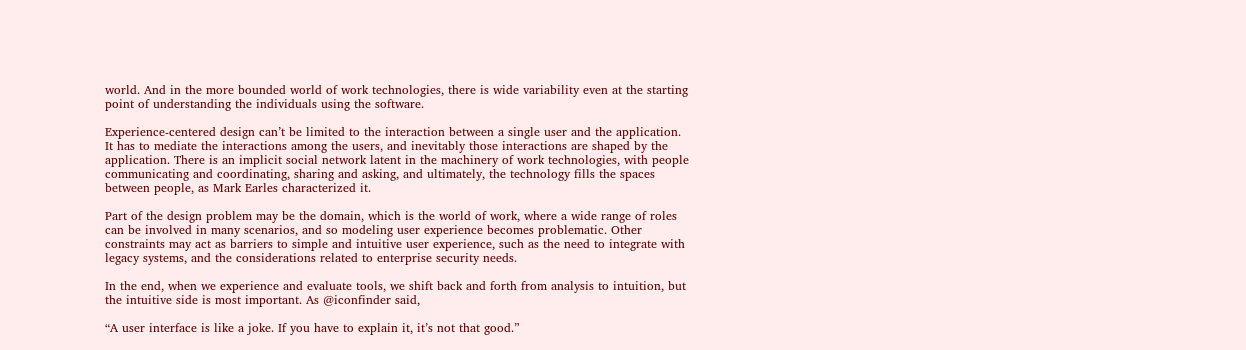world. And in the more bounded world of work technologies, there is wide variability even at the starting point of understanding the individuals using the software.

Experience-centered design can’t be limited to the interaction between a single user and the application. It has to mediate the interactions among the users, and inevitably those interactions are shaped by the application. There is an implicit social network latent in the machinery of work technologies, with people communicating and coordinating, sharing and asking, and ultimately, the technology fills the spaces between people, as Mark Earles characterized it.

Part of the design problem may be the domain, which is the world of work, where a wide range of roles can be involved in many scenarios, and so modeling user experience becomes problematic. Other constraints may act as barriers to simple and intuitive user experience, such as the need to integrate with legacy systems, and the considerations related to enterprise security needs.

In the end, when we experience and evaluate tools, we shift back and forth from analysis to intuition, but the intuitive side is most important. As @iconfinder said,

“A user interface is like a joke. If you have to explain it, it’s not that good.”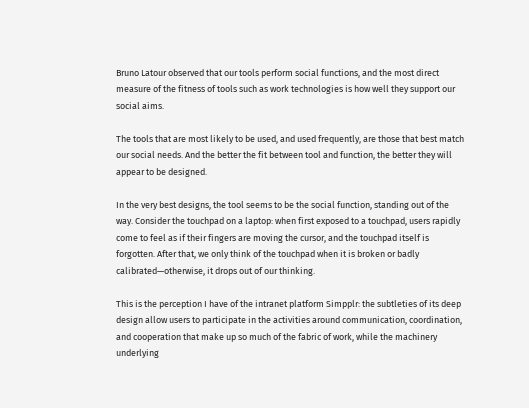Bruno Latour observed that our tools perform social functions, and the most direct measure of the fitness of tools such as work technologies is how well they support our social aims.

The tools that are most likely to be used, and used frequently, are those that best match our social needs. And the better the fit between tool and function, the better they will appear to be designed.

In the very best designs, the tool seems to be the social function, standing out of the way. Consider the touchpad on a laptop: when first exposed to a touchpad, users rapidly come to feel as if their fingers are moving the cursor, and the touchpad itself is forgotten. After that, we only think of the touchpad when it is broken or badly calibrated—otherwise, it drops out of our thinking.

This is the perception I have of the intranet platform Simpplr: the subtleties of its deep design allow users to participate in the activities around communication, coordination, and cooperation that make up so much of the fabric of work, while the machinery underlying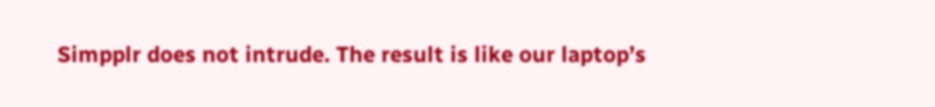Simpplr does not intrude. The result is like our laptop’s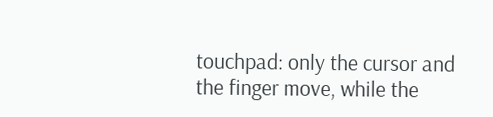touchpad: only the cursor and the finger move, while the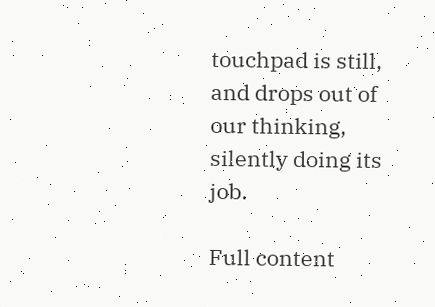touchpad is still, and drops out of our thinking, silently doing its job.

Full content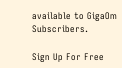available to GigaOm Subscribers.

Sign Up For Free